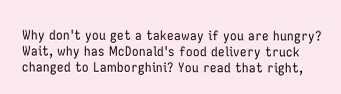Why don't you get a takeaway if you are hungry? Wait, why has McDonald's food delivery truck changed to Lamborghini? You read that right,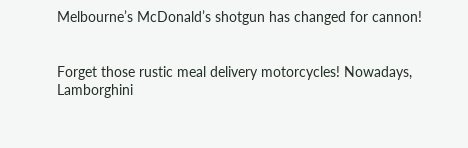Melbourne’s McDonald’s shotgun has changed for cannon!


Forget those rustic meal delivery motorcycles! Nowadays, Lamborghini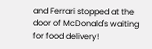and Ferrari stopped at the door of McDonald's waiting for food delivery!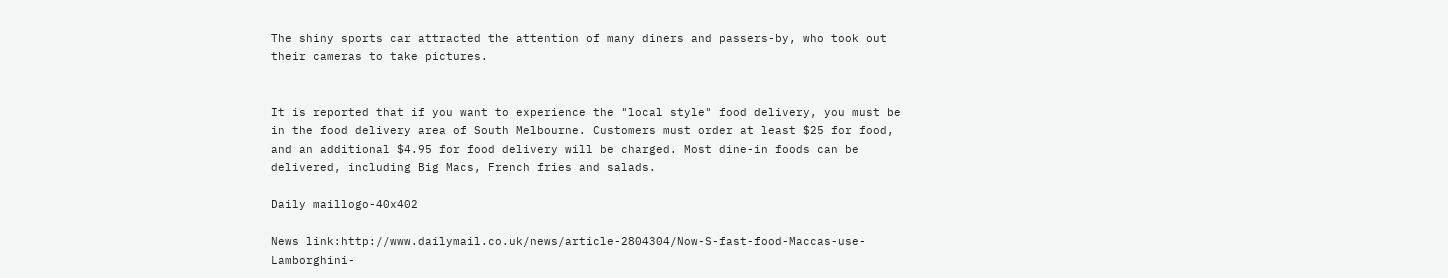The shiny sports car attracted the attention of many diners and passers-by, who took out their cameras to take pictures.


It is reported that if you want to experience the "local style" food delivery, you must be in the food delivery area of South Melbourne. Customers must order at least $25 for food, and an additional $4.95 for food delivery will be charged. Most dine-in foods can be delivered, including Big Macs, French fries and salads.

Daily maillogo-40x402

News link:http://www.dailymail.co.uk/news/article-2804304/Now-S-fast-food-Maccas-use-Lamborghini-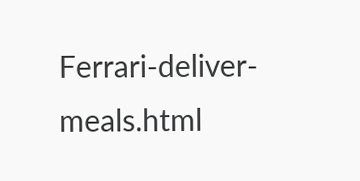Ferrari-deliver-meals.html